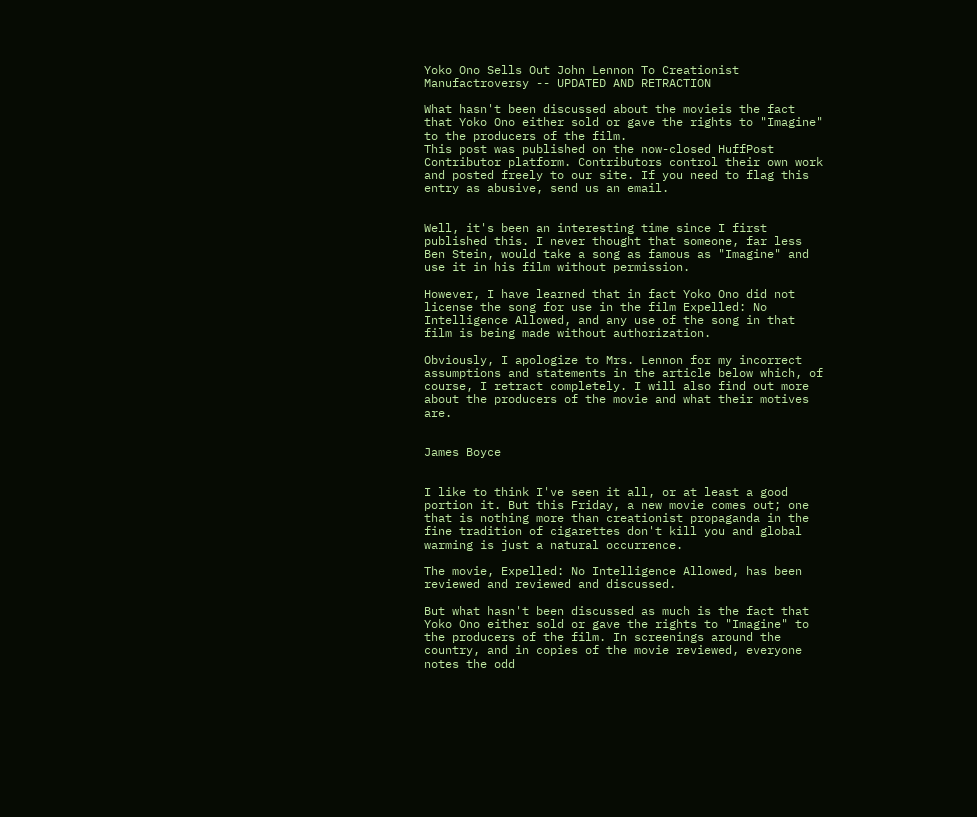Yoko Ono Sells Out John Lennon To Creationist Manufactroversy -- UPDATED AND RETRACTION

What hasn't been discussed about the movieis the fact that Yoko Ono either sold or gave the rights to "Imagine" to the producers of the film.
This post was published on the now-closed HuffPost Contributor platform. Contributors control their own work and posted freely to our site. If you need to flag this entry as abusive, send us an email.


Well, it's been an interesting time since I first published this. I never thought that someone, far less Ben Stein, would take a song as famous as "Imagine" and use it in his film without permission.

However, I have learned that in fact Yoko Ono did not license the song for use in the film Expelled: No Intelligence Allowed, and any use of the song in that film is being made without authorization.

Obviously, I apologize to Mrs. Lennon for my incorrect assumptions and statements in the article below which, of course, I retract completely. I will also find out more about the producers of the movie and what their motives are.


James Boyce


I like to think I've seen it all, or at least a good portion it. But this Friday, a new movie comes out; one that is nothing more than creationist propaganda in the fine tradition of cigarettes don't kill you and global warming is just a natural occurrence.

The movie, Expelled: No Intelligence Allowed, has been reviewed and reviewed and discussed.

But what hasn't been discussed as much is the fact that Yoko Ono either sold or gave the rights to "Imagine" to the producers of the film. In screenings around the country, and in copies of the movie reviewed, everyone notes the odd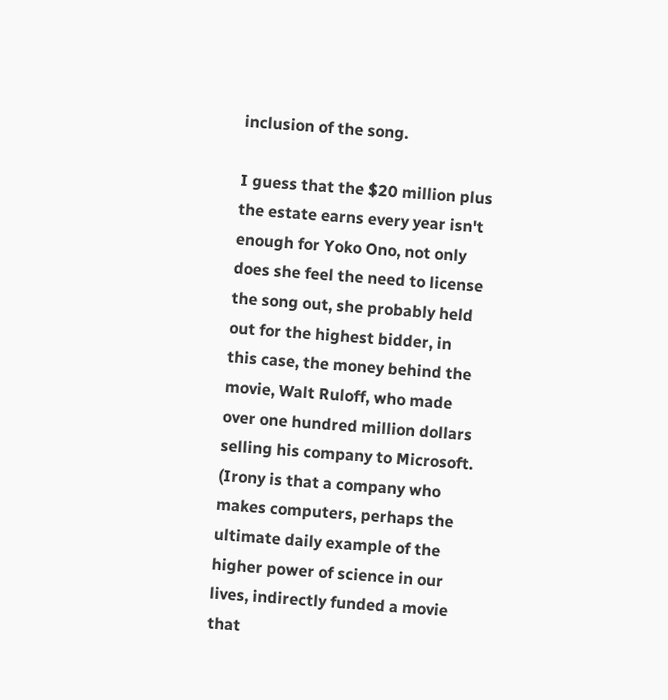inclusion of the song.

I guess that the $20 million plus the estate earns every year isn't enough for Yoko Ono, not only does she feel the need to license the song out, she probably held out for the highest bidder, in this case, the money behind the movie, Walt Ruloff, who made over one hundred million dollars selling his company to Microsoft. (Irony is that a company who makes computers, perhaps the ultimate daily example of the higher power of science in our lives, indirectly funded a movie that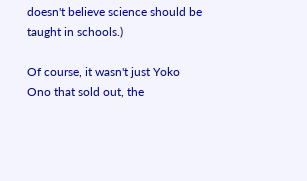doesn't believe science should be taught in schools.)

Of course, it wasn't just Yoko Ono that sold out, the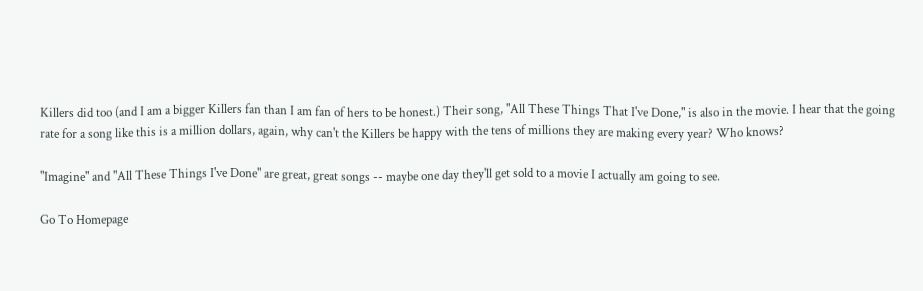Killers did too (and I am a bigger Killers fan than I am fan of hers to be honest.) Their song, "All These Things That I've Done," is also in the movie. I hear that the going rate for a song like this is a million dollars, again, why can't the Killers be happy with the tens of millions they are making every year? Who knows?

"Imagine" and "All These Things I've Done" are great, great songs -- maybe one day they'll get sold to a movie I actually am going to see.

Go To Homepage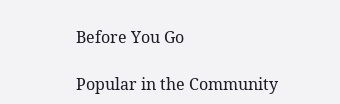Before You Go

Popular in the Community